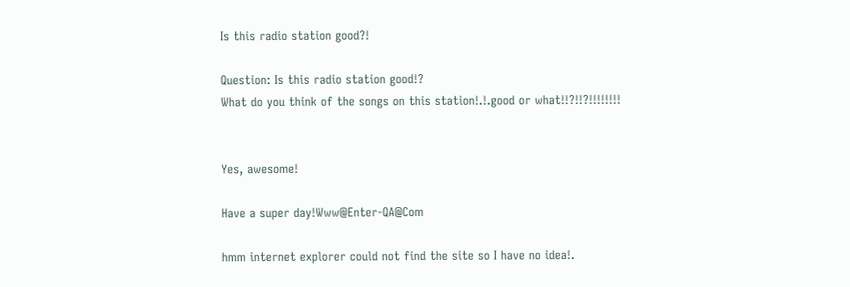Is this radio station good?!

Question: Is this radio station good!?
What do you think of the songs on this station!.!.good or what!!?!!?!!!!!!!!


Yes, awesome!

Have a super day!Www@Enter-QA@Com

hmm internet explorer could not find the site so I have no idea!.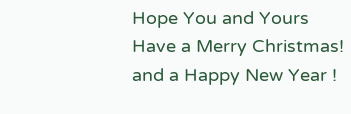Hope You and Yours
Have a Merry Christmas!
and a Happy New Year !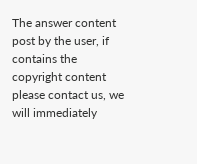The answer content post by the user, if contains the copyright content please contact us, we will immediately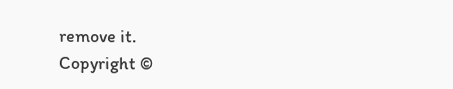remove it.
Copyright ©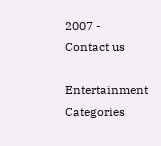2007 -   Contact us

Entertainment Categories